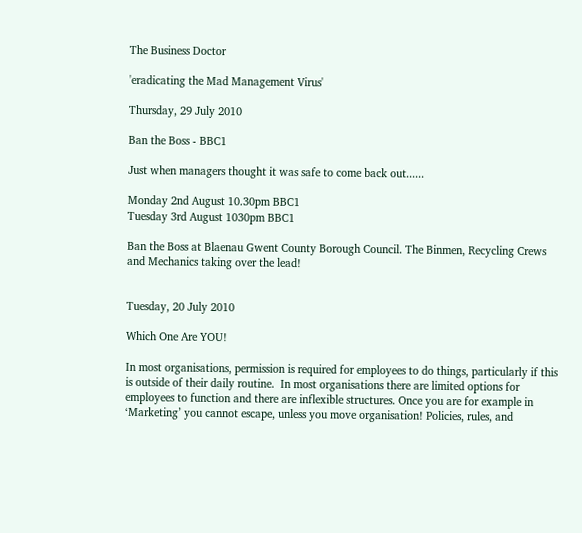The Business Doctor

'eradicating the Mad Management Virus'

Thursday, 29 July 2010

Ban the Boss - BBC1

Just when managers thought it was safe to come back out......

Monday 2nd August 10.30pm BBC1
Tuesday 3rd August 1030pm BBC1

Ban the Boss at Blaenau Gwent County Borough Council. The Binmen, Recycling Crews and Mechanics taking over the lead!


Tuesday, 20 July 2010

Which One Are YOU!

In most organisations, permission is required for employees to do things, particularly if this is outside of their daily routine.  In most organisations there are limited options for employees to function and there are inflexible structures. Once you are for example in ‘Marketing’ you cannot escape, unless you move organisation! Policies, rules, and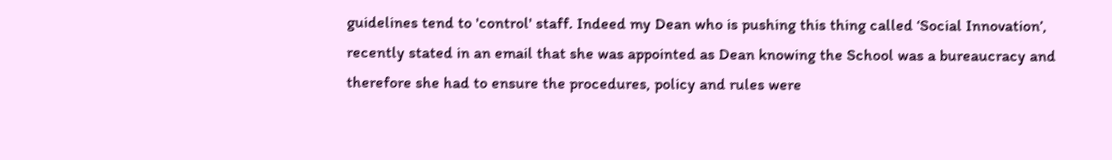guidelines tend to 'control' staff. Indeed my Dean who is pushing this thing called ‘Social Innovation’, recently stated in an email that she was appointed as Dean knowing the School was a bureaucracy and therefore she had to ensure the procedures, policy and rules were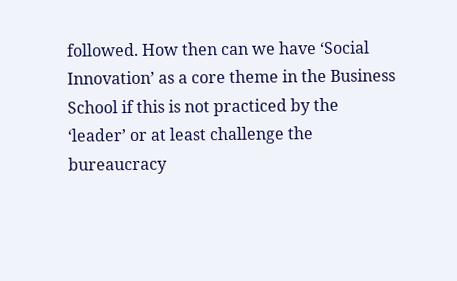followed. How then can we have ‘Social Innovation’ as a core theme in the Business School if this is not practiced by the ‘leader’ or at least challenge the bureaucracy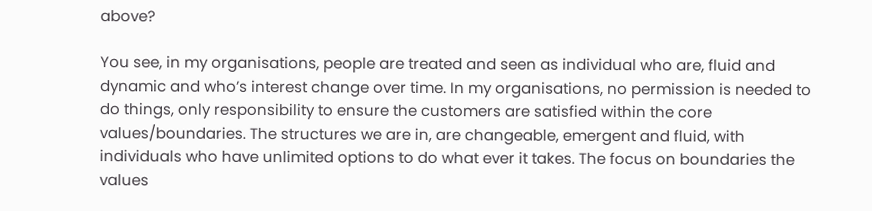above?

You see, in my organisations, people are treated and seen as individual who are, fluid and dynamic and who’s interest change over time. In my organisations, no permission is needed to do things, only responsibility to ensure the customers are satisfied within the core values/boundaries. The structures we are in, are changeable, emergent and fluid, with individuals who have unlimited options to do what ever it takes. The focus on boundaries the values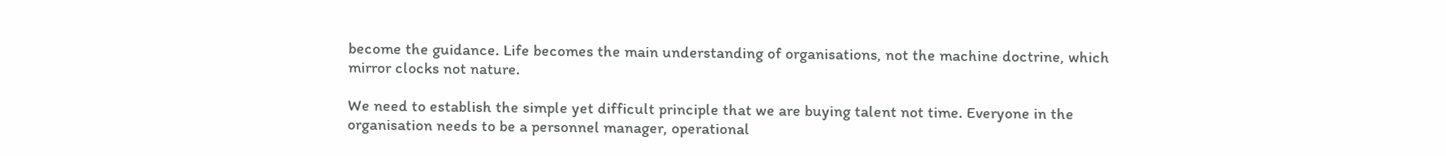become the guidance. Life becomes the main understanding of organisations, not the machine doctrine, which mirror clocks not nature.

We need to establish the simple yet difficult principle that we are buying talent not time. Everyone in the organisation needs to be a personnel manager, operational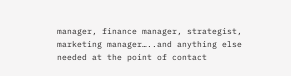manager, finance manager, strategist, marketing manager…..and anything else needed at the point of contact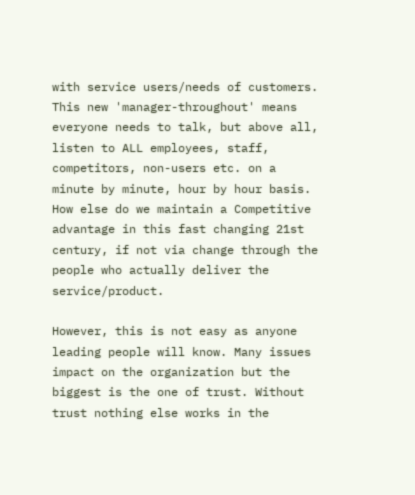with service users/needs of customers.  This new 'manager-throughout' means everyone needs to talk, but above all, listen to ALL employees, staff, competitors, non-users etc. on a minute by minute, hour by hour basis. How else do we maintain a Competitive advantage in this fast changing 21st century, if not via change through the people who actually deliver the service/product.

However, this is not easy as anyone leading people will know. Many issues impact on the organization but the biggest is the one of trust. Without trust nothing else works in the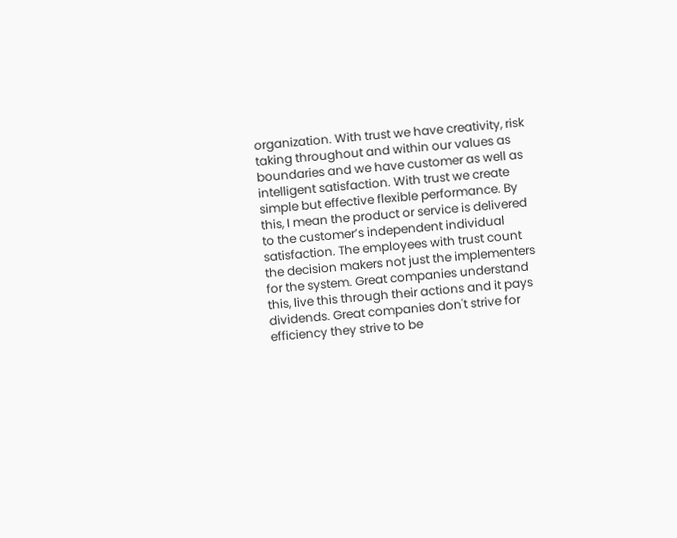organization. With trust we have creativity, risk taking throughout and within our values as boundaries and we have customer as well as intelligent satisfaction. With trust we create simple but effective flexible performance. By this, I mean the product or service is delivered to the customer’s independent individual satisfaction. The employees with trust count the decision makers not just the implementers for the system. Great companies understand this, live this through their actions and it pays dividends. Great companies don't strive for efficiency they strive to be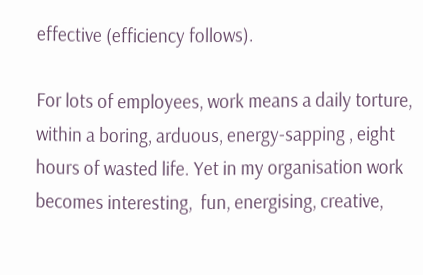effective (efficiency follows).

For lots of employees, work means a daily torture, within a boring, arduous, energy-sapping , eight hours of wasted life. Yet in my organisation work becomes interesting,  fun, energising, creative,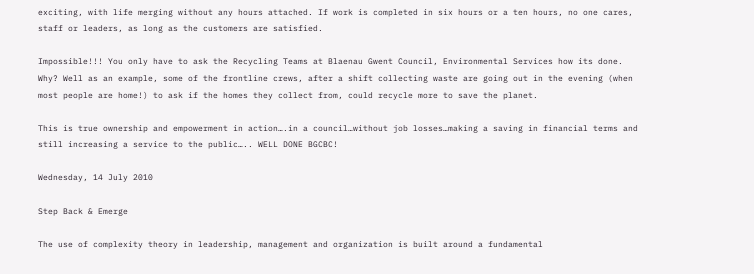exciting, with life merging without any hours attached. If work is completed in six hours or a ten hours, no one cares, staff or leaders, as long as the customers are satisfied.

Impossible!!! You only have to ask the Recycling Teams at Blaenau Gwent Council, Environmental Services how its done. Why? Well as an example, some of the frontline crews, after a shift collecting waste are going out in the evening (when most people are home!) to ask if the homes they collect from, could recycle more to save the planet.

This is true ownership and empowerment in action….in a council…without job losses…making a saving in financial terms and still increasing a service to the public….. WELL DONE BGCBC!

Wednesday, 14 July 2010

Step Back & Emerge

The use of complexity theory in leadership, management and organization is built around a fundamental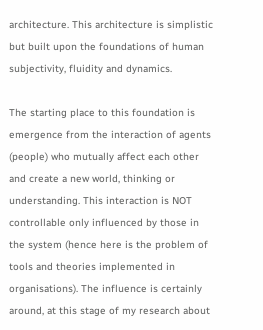architecture. This architecture is simplistic but built upon the foundations of human subjectivity, fluidity and dynamics.

The starting place to this foundation is emergence from the interaction of agents (people) who mutually affect each other and create a new world, thinking or understanding. This interaction is NOT controllable only influenced by those in the system (hence here is the problem of tools and theories implemented in organisations). The influence is certainly around, at this stage of my research about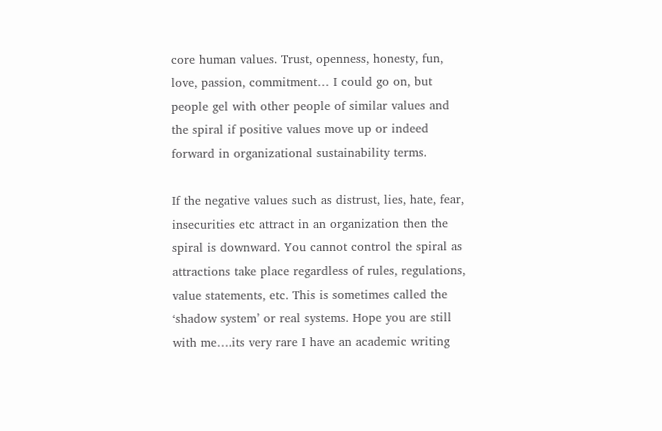core human values. Trust, openness, honesty, fun, love, passion, commitment… I could go on, but people gel with other people of similar values and the spiral if positive values move up or indeed forward in organizational sustainability terms.

If the negative values such as distrust, lies, hate, fear, insecurities etc attract in an organization then the spiral is downward. You cannot control the spiral as attractions take place regardless of rules, regulations, value statements, etc. This is sometimes called the ‘shadow system’ or real systems. Hope you are still with me….its very rare I have an academic writing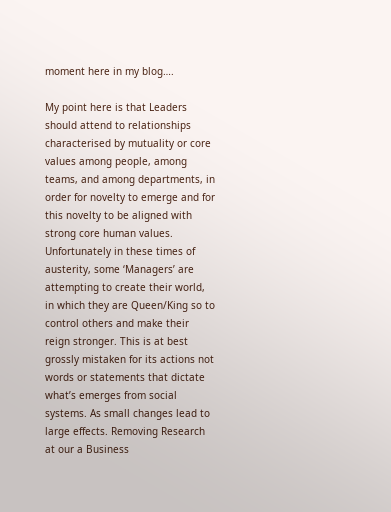moment here in my blog….

My point here is that Leaders should attend to relationships characterised by mutuality or core values among people, among teams, and among departments, in order for novelty to emerge and for this novelty to be aligned with strong core human values. Unfortunately in these times of austerity, some ‘Managers’ are attempting to create their world, in which they are Queen/King so to control others and make their reign stronger. This is at best grossly mistaken for its actions not words or statements that dictate what’s emerges from social systems. As small changes lead to large effects. Removing Research at our a Business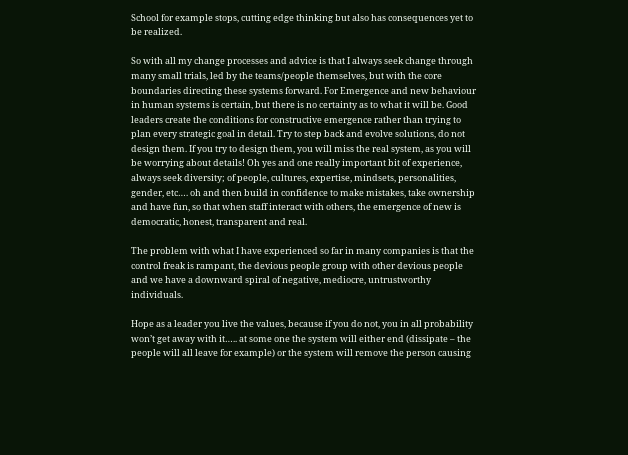School for example stops, cutting edge thinking but also has consequences yet to be realized.

So with all my change processes and advice is that I always seek change through many small trials, led by the teams/people themselves, but with the core boundaries directing these systems forward. For Emergence and new behaviour in human systems is certain, but there is no certainty as to what it will be. Good leaders create the conditions for constructive emergence rather than trying to plan every strategic goal in detail. Try to step back and evolve solutions, do not design them. If you try to design them, you will miss the real system, as you will be worrying about details! Oh yes and one really important bit of experience, always seek diversity; of people, cultures, expertise, mindsets, personalities, gender, etc…. oh and then build in confidence to make mistakes, take ownership and have fun, so that when staff interact with others, the emergence of new is democratic, honest, transparent and real.

The problem with what I have experienced so far in many companies is that the control freak is rampant, the devious people group with other devious people and we have a downward spiral of negative, mediocre, untrustworthy individuals.

Hope as a leader you live the values, because if you do not, you in all probability won’t get away with it….. at some one the system will either end (dissipate – the people will all leave for example) or the system will remove the person causing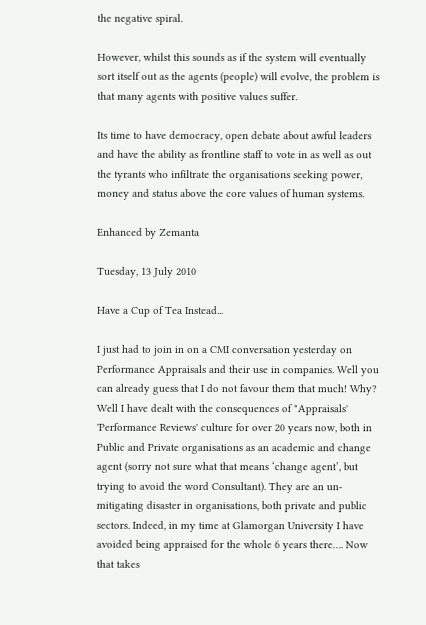the negative spiral.

However, whilst this sounds as if the system will eventually sort itself out as the agents (people) will evolve, the problem is that many agents with positive values suffer.

Its time to have democracy, open debate about awful leaders and have the ability as frontline staff to vote in as well as out the tyrants who infiltrate the organisations seeking power, money and status above the core values of human systems.

Enhanced by Zemanta

Tuesday, 13 July 2010

Have a Cup of Tea Instead...

I just had to join in on a CMI conversation yesterday on Performance Appraisals and their use in companies. Well you can already guess that I do not favour them that much! Why? Well I have dealt with the consequences of "Appraisals' 'Performance Reviews' culture for over 20 years now, both in Public and Private organisations as an academic and change agent (sorry not sure what that means ‘change agent’, but trying to avoid the word Consultant). They are an un-mitigating disaster in organisations, both private and public sectors. Indeed, in my time at Glamorgan University I have avoided being appraised for the whole 6 years there…. Now that takes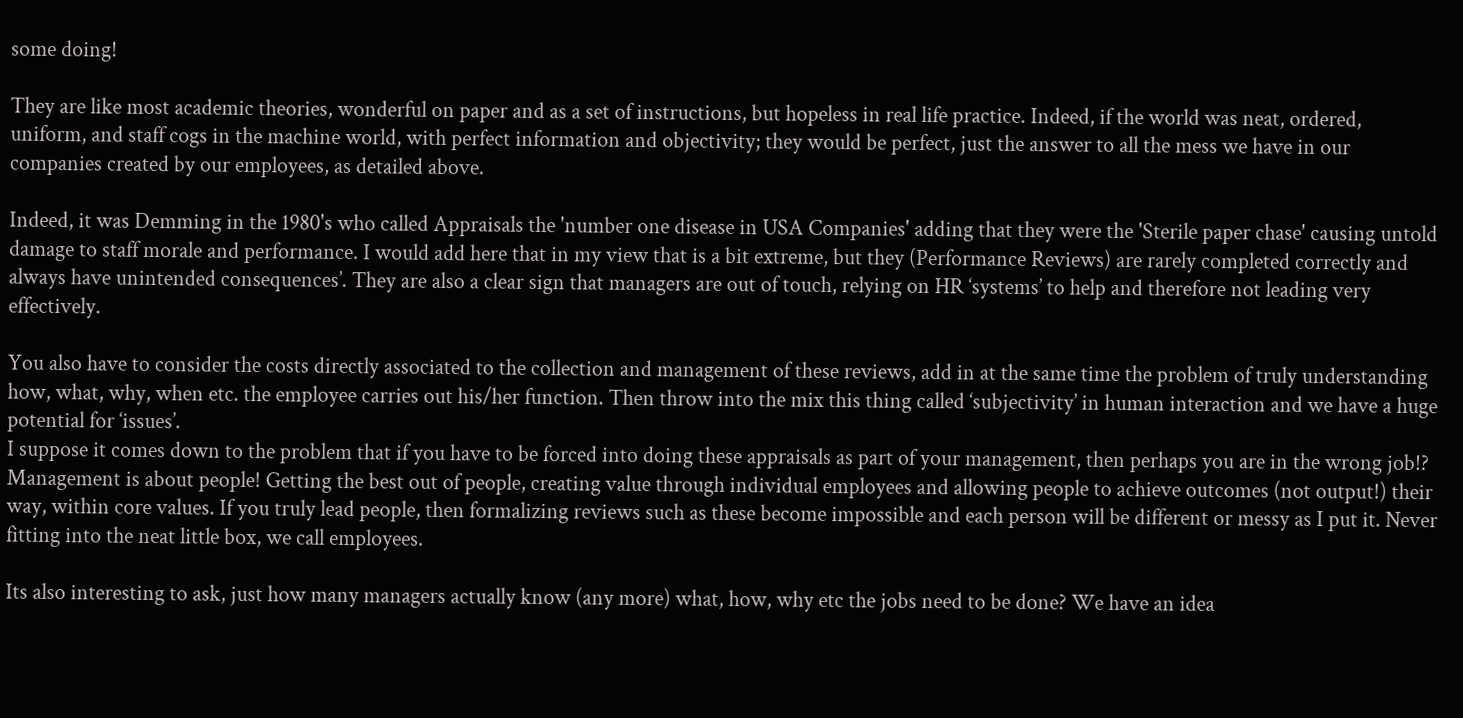some doing!

They are like most academic theories, wonderful on paper and as a set of instructions, but hopeless in real life practice. Indeed, if the world was neat, ordered, uniform, and staff cogs in the machine world, with perfect information and objectivity; they would be perfect, just the answer to all the mess we have in our companies created by our employees, as detailed above.

Indeed, it was Demming in the 1980's who called Appraisals the 'number one disease in USA Companies' adding that they were the 'Sterile paper chase' causing untold damage to staff morale and performance. I would add here that in my view that is a bit extreme, but they (Performance Reviews) are rarely completed correctly and always have unintended consequences’. They are also a clear sign that managers are out of touch, relying on HR ‘systems’ to help and therefore not leading very effectively.

You also have to consider the costs directly associated to the collection and management of these reviews, add in at the same time the problem of truly understanding how, what, why, when etc. the employee carries out his/her function. Then throw into the mix this thing called ‘subjectivity’ in human interaction and we have a huge potential for ‘issues’.
I suppose it comes down to the problem that if you have to be forced into doing these appraisals as part of your management, then perhaps you are in the wrong job!? Management is about people! Getting the best out of people, creating value through individual employees and allowing people to achieve outcomes (not output!) their way, within core values. If you truly lead people, then formalizing reviews such as these become impossible and each person will be different or messy as I put it. Never fitting into the neat little box, we call employees.

Its also interesting to ask, just how many managers actually know (any more) what, how, why etc the jobs need to be done? We have an idea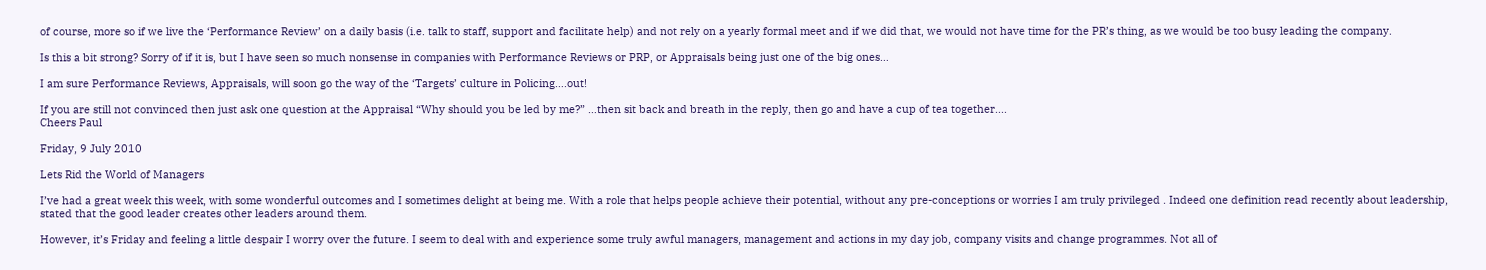of course, more so if we live the ‘Performance Review’ on a daily basis (i.e. talk to staff, support and facilitate help) and not rely on a yearly formal meet and if we did that, we would not have time for the PR’s thing, as we would be too busy leading the company.

Is this a bit strong? Sorry of if it is, but I have seen so much nonsense in companies with Performance Reviews or PRP, or Appraisals being just one of the big ones…

I am sure Performance Reviews, Appraisals, will soon go the way of the ‘Targets’ culture in Policing….out!

If you are still not convinced then just ask one question at the Appraisal “Why should you be led by me?” …then sit back and breath in the reply, then go and have a cup of tea together....
Cheers Paul

Friday, 9 July 2010

Lets Rid the World of Managers

I’ve had a great week this week, with some wonderful outcomes and I sometimes delight at being me. With a role that helps people achieve their potential, without any pre-conceptions or worries I am truly privileged . Indeed one definition read recently about leadership, stated that the good leader creates other leaders around them.

However, it’s Friday and feeling a little despair I worry over the future. I seem to deal with and experience some truly awful managers, management and actions in my day job, company visits and change programmes. Not all of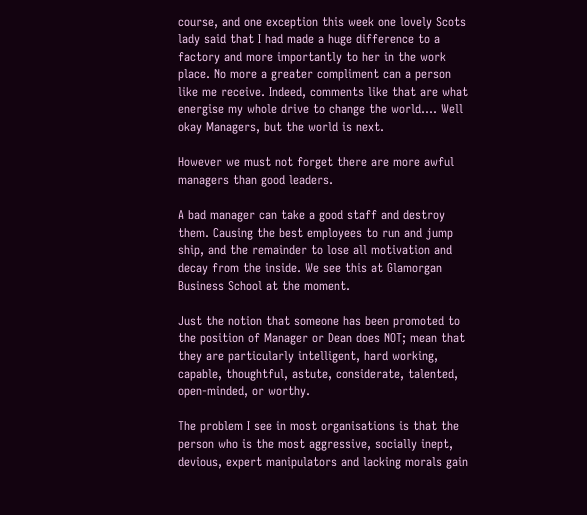course, and one exception this week one lovely Scots lady said that I had made a huge difference to a factory and more importantly to her in the work place. No more a greater compliment can a person like me receive. Indeed, comments like that are what energise my whole drive to change the world…. Well okay Managers, but the world is next.

However we must not forget there are more awful managers than good leaders.

A bad manager can take a good staff and destroy them. Causing the best employees to run and jump ship, and the remainder to lose all motivation and decay from the inside. We see this at Glamorgan Business School at the moment.

Just the notion that someone has been promoted to the position of Manager or Dean does NOT; mean that they are particularly intelligent, hard working, capable, thoughtful, astute, considerate, talented, open-minded, or worthy.

The problem I see in most organisations is that the person who is the most aggressive, socially inept, devious, expert manipulators and lacking morals gain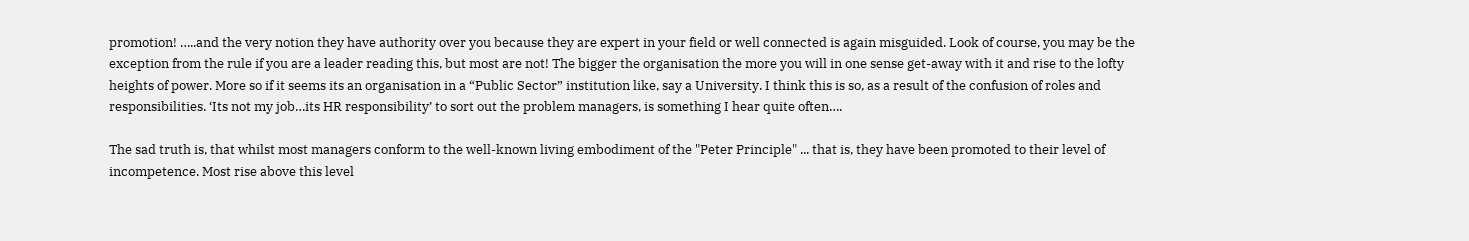promotion! …..and the very notion they have authority over you because they are expert in your field or well connected is again misguided. Look of course, you may be the exception from the rule if you are a leader reading this, but most are not! The bigger the organisation the more you will in one sense get-away with it and rise to the lofty heights of power. More so if it seems its an organisation in a “Public Sector” institution like, say a University. I think this is so, as a result of the confusion of roles and responsibilities. ‘Its not my job…its HR responsibility’ to sort out the problem managers, is something I hear quite often….

The sad truth is, that whilst most managers conform to the well-known living embodiment of the "Peter Principle" ... that is, they have been promoted to their level of incompetence. Most rise above this level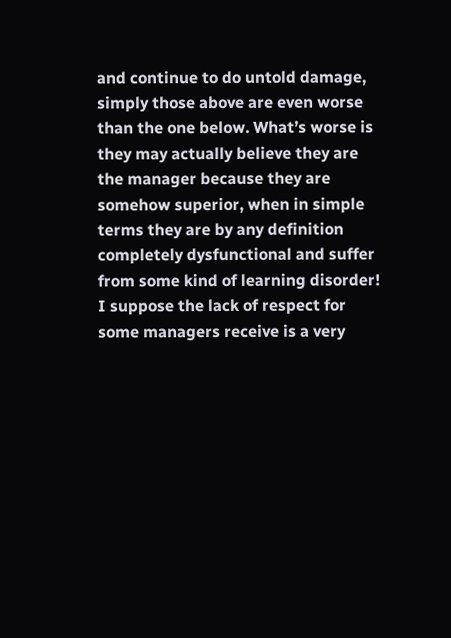and continue to do untold damage, simply those above are even worse than the one below. What’s worse is they may actually believe they are the manager because they are somehow superior, when in simple terms they are by any definition completely dysfunctional and suffer from some kind of learning disorder!
I suppose the lack of respect for some managers receive is a very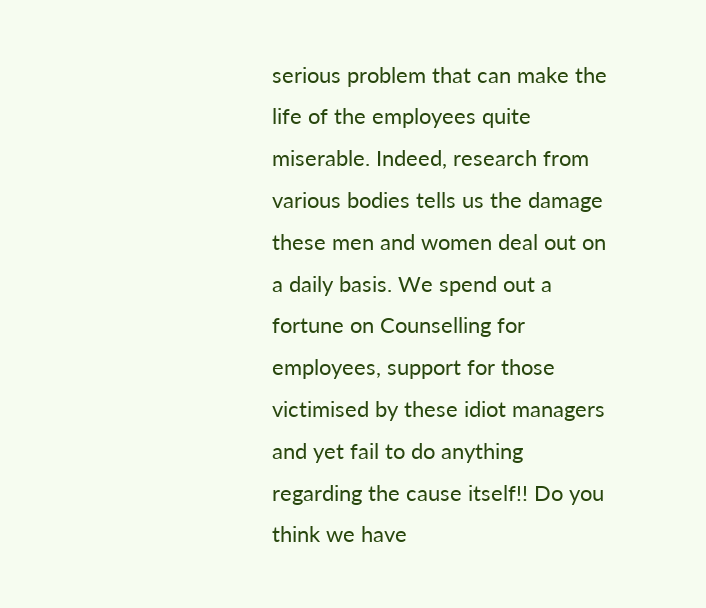serious problem that can make the life of the employees quite miserable. Indeed, research from various bodies tells us the damage these men and women deal out on a daily basis. We spend out a fortune on Counselling for employees, support for those victimised by these idiot managers and yet fail to do anything regarding the cause itself!! Do you think we have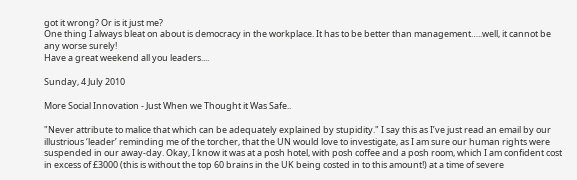got it wrong? Or is it just me?
One thing I always bleat on about is democracy in the workplace. It has to be better than management…..well, it cannot be any worse surely!
Have a great weekend all you leaders....

Sunday, 4 July 2010

More Social Innovation - Just When we Thought it Was Safe..

"Never attribute to malice that which can be adequately explained by stupidity." I say this as I’ve just read an email by our illustrious ‘leader’ reminding me of the torcher, that the UN would love to investigate, as I am sure our human rights were suspended in our away-day. Okay, I know it was at a posh hotel, with posh coffee and a posh room, which I am confident cost in excess of £3000 (this is without the top 60 brains in the UK being costed in to this amount!) at a time of severe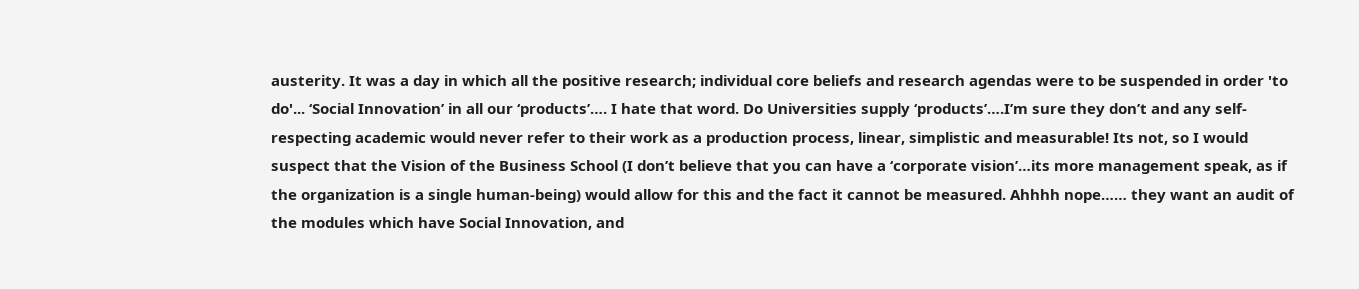austerity. It was a day in which all the positive research; individual core beliefs and research agendas were to be suspended in order 'to do'... ‘Social Innovation’ in all our ‘products’…. I hate that word. Do Universities supply ‘products’….I’m sure they don’t and any self-respecting academic would never refer to their work as a production process, linear, simplistic and measurable! Its not, so I would suspect that the Vision of the Business School (I don’t believe that you can have a ‘corporate vision’…its more management speak, as if the organization is a single human-being) would allow for this and the fact it cannot be measured. Ahhhh nope…… they want an audit of the modules which have Social Innovation, and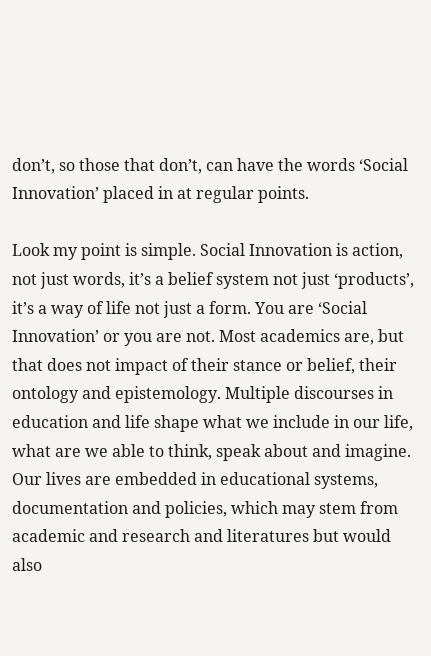don’t, so those that don’t, can have the words ‘Social Innovation’ placed in at regular points.

Look my point is simple. Social Innovation is action, not just words, it’s a belief system not just ‘products’, it’s a way of life not just a form. You are ‘Social Innovation’ or you are not. Most academics are, but that does not impact of their stance or belief, their ontology and epistemology. Multiple discourses in education and life shape what we include in our life, what are we able to think, speak about and imagine. Our lives are embedded in educational systems, documentation and policies, which may stem from academic and research and literatures but would also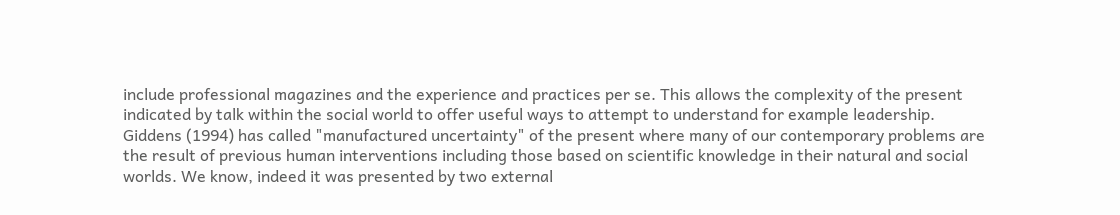include professional magazines and the experience and practices per se. This allows the complexity of the present indicated by talk within the social world to offer useful ways to attempt to understand for example leadership. Giddens (1994) has called "manufactured uncertainty" of the present where many of our contemporary problems are the result of previous human interventions including those based on scientific knowledge in their natural and social worlds. We know, indeed it was presented by two external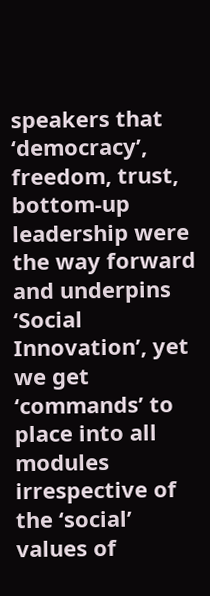speakers that ‘democracy’, freedom, trust, bottom-up leadership were the way forward and underpins ‘Social Innovation’, yet we get ‘commands’ to place into all modules irrespective of the ‘social’ values of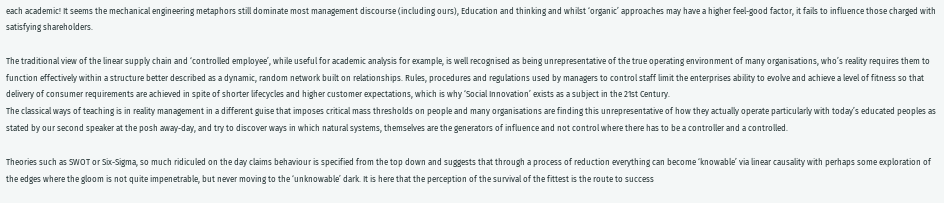each academic! It seems the mechanical engineering metaphors still dominate most management discourse (including ours), Education and thinking and whilst ‘organic’ approaches may have a higher feel-good factor, it fails to influence those charged with satisfying shareholders.

The traditional view of the linear supply chain and ‘controlled employee’, while useful for academic analysis for example, is well recognised as being unrepresentative of the true operating environment of many organisations, who’s reality requires them to function effectively within a structure better described as a dynamic, random network built on relationships. Rules, procedures and regulations used by managers to control staff limit the enterprises ability to evolve and achieve a level of fitness so that delivery of consumer requirements are achieved in spite of shorter lifecycles and higher customer expectations, which is why ‘Social Innovation’ exists as a subject in the 21st Century.
The classical ways of teaching is in reality management in a different guise that imposes critical mass thresholds on people and many organisations are finding this unrepresentative of how they actually operate particularly with today’s educated peoples as stated by our second speaker at the posh away-day, and try to discover ways in which natural systems, themselves are the generators of influence and not control where there has to be a controller and a controlled.

Theories such as SWOT or Six-Sigma, so much ridiculed on the day claims behaviour is specified from the top down and suggests that through a process of reduction everything can become ‘knowable’ via linear causality with perhaps some exploration of the edges where the gloom is not quite impenetrable, but never moving to the ‘unknowable’ dark. It is here that the perception of the survival of the fittest is the route to success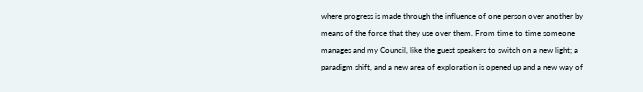where progress is made through the influence of one person over another by means of the force that they use over them. From time to time someone manages and my Council, like the guest speakers to switch on a new light; a paradigm shift, and a new area of exploration is opened up and a new way of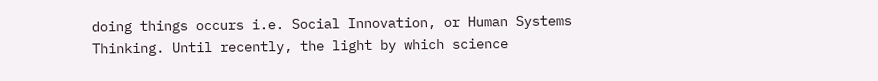doing things occurs i.e. Social Innovation, or Human Systems Thinking. Until recently, the light by which science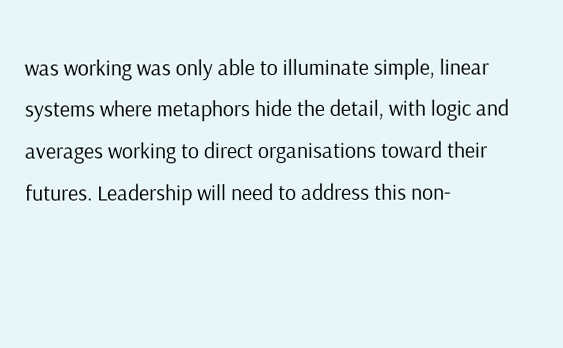was working was only able to illuminate simple, linear systems where metaphors hide the detail, with logic and averages working to direct organisations toward their futures. Leadership will need to address this non-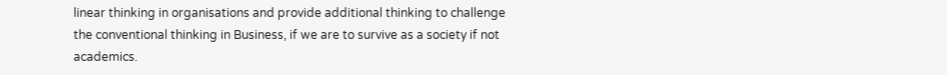linear thinking in organisations and provide additional thinking to challenge the conventional thinking in Business, if we are to survive as a society if not academics.